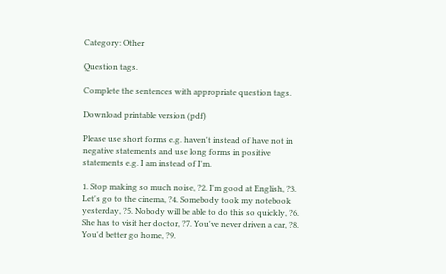Category: Other

Question tags.

Complete the sentences with appropriate question tags.

Download printable version (pdf)

Please use short forms e.g. haven't instead of have not in negative statements and use long forms in positive statements e.g. I am instead of I'm.

1. Stop making so much noise, ?2. I'm good at English, ?3. Let's go to the cinema, ?4. Somebody took my notebook yesterday, ?5. Nobody will be able to do this so quickly, ?6. She has to visit her doctor, ?7. You've never driven a car, ?8. You'd better go home, ?9.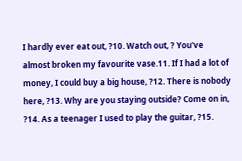I hardly ever eat out, ?10. Watch out, ? You've almost broken my favourite vase.11. If I had a lot of money, I could buy a big house, ?12. There is nobody here, ?13. Why are you staying outside? Come on in, ?14. As a teenager I used to play the guitar, ?15.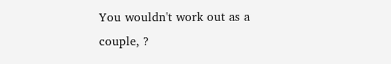You wouldn't work out as a couple, ?